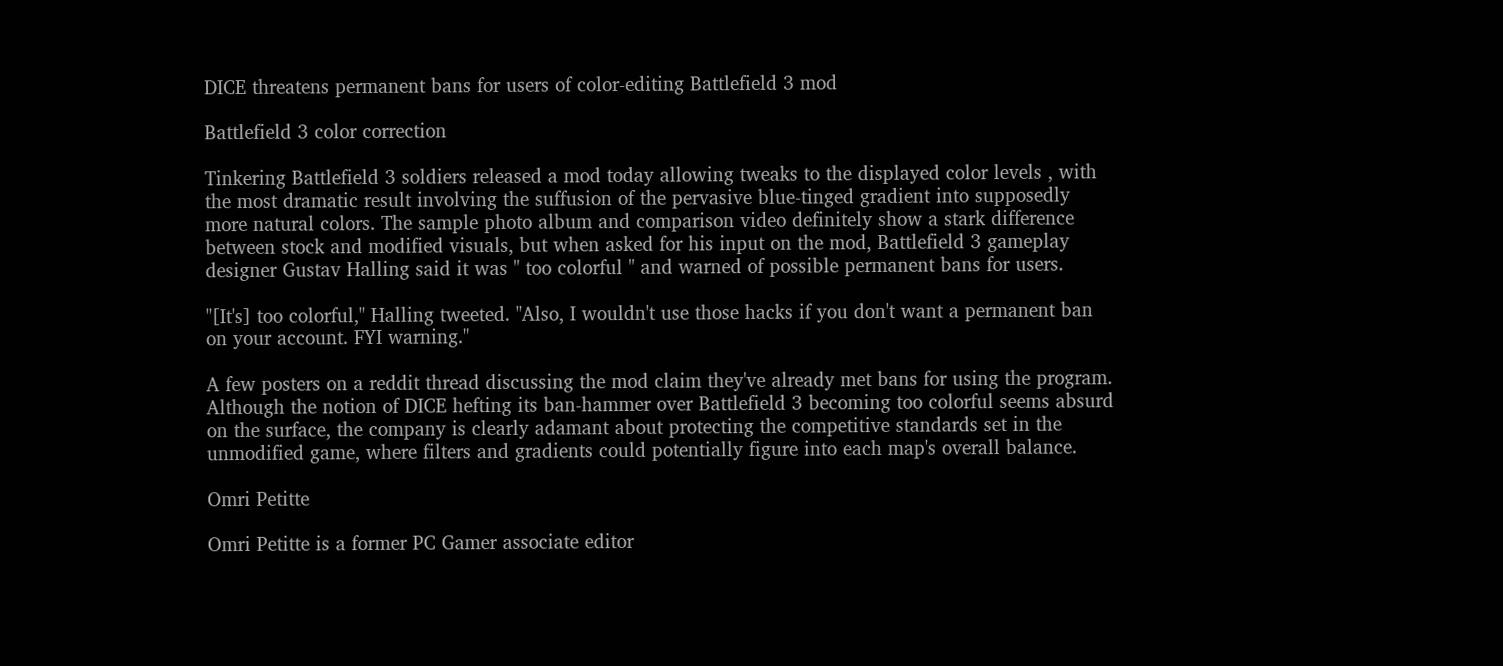DICE threatens permanent bans for users of color-editing Battlefield 3 mod

Battlefield 3 color correction

Tinkering Battlefield 3 soldiers released a mod today allowing tweaks to the displayed color levels , with the most dramatic result involving the suffusion of the pervasive blue-tinged gradient into supposedly more natural colors. The sample photo album and comparison video definitely show a stark difference between stock and modified visuals, but when asked for his input on the mod, Battlefield 3 gameplay designer Gustav Halling said it was " too colorful " and warned of possible permanent bans for users.

"[It's] too colorful," Halling tweeted. "Also, I wouldn't use those hacks if you don't want a permanent ban on your account. FYI warning."

A few posters on a reddit thread discussing the mod claim they've already met bans for using the program. Although the notion of DICE hefting its ban-hammer over Battlefield 3 becoming too colorful seems absurd on the surface, the company is clearly adamant about protecting the competitive standards set in the unmodified game, where filters and gradients could potentially figure into each map's overall balance.

Omri Petitte

Omri Petitte is a former PC Gamer associate editor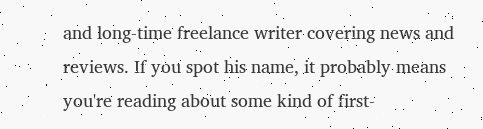and long-time freelance writer covering news and reviews. If you spot his name, it probably means you're reading about some kind of first-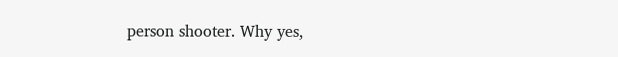person shooter. Why yes,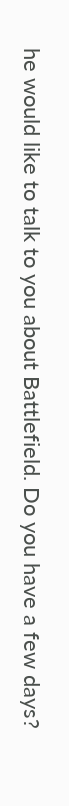he would like to talk to you about Battlefield. Do you have a few days?